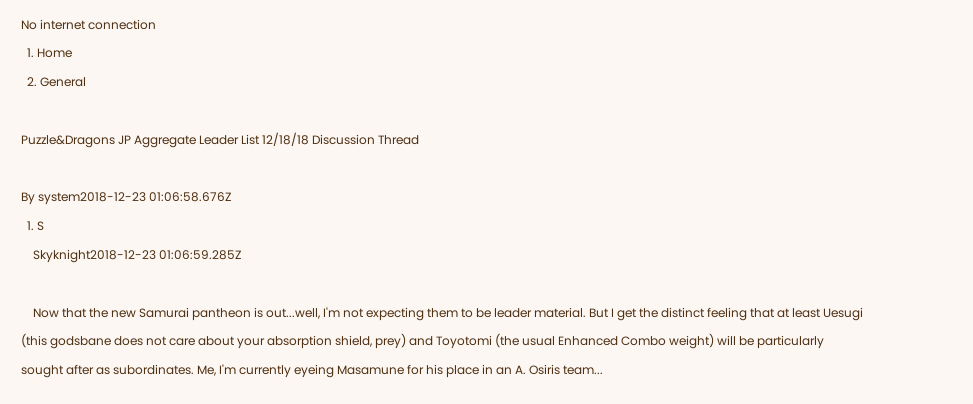No internet connection
  1. Home
  2. General

Puzzle&Dragons JP Aggregate Leader List 12/18/18 Discussion Thread

By system2018-12-23 01:06:58.676Z
  1. S
    Skyknight2018-12-23 01:06:59.285Z

    Now that the new Samurai pantheon is out...well, I'm not expecting them to be leader material. But I get the distinct feeling that at least Uesugi (this godsbane does not care about your absorption shield, prey) and Toyotomi (the usual Enhanced Combo weight) will be particularly sought after as subordinates. Me, I'm currently eyeing Masamune for his place in an A. Osiris team...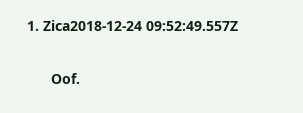1. Zica2018-12-24 09:52:49.557Z

      Oof.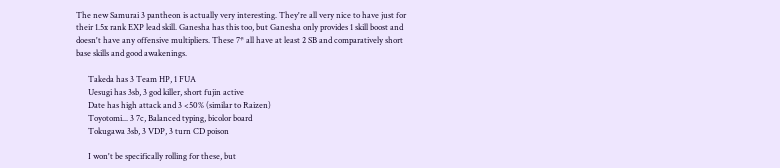The new Samurai 3 pantheon is actually very interesting. They're all very nice to have just for their 1.5x rank EXP lead skill. Ganesha has this too, but Ganesha only provides 1 skill boost and doesn't have any offensive multipliers. These 7* all have at least 2 SB and comparatively short base skills and good awakenings.

      Takeda has 3 Team HP, 1 FUA
      Uesugi has 3sb, 3 god killer, short fujin active
      Date has high attack and 3 <50% (similar to Raizen)
      Toyotomi... 3 7c, Balanced typing, bicolor board
      Tokugawa 3sb, 3 VDP, 3 turn CD poison

      I won't be specifically rolling for these, but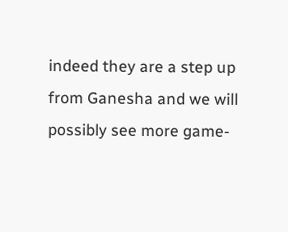indeed they are a step up from Ganesha and we will possibly see more game-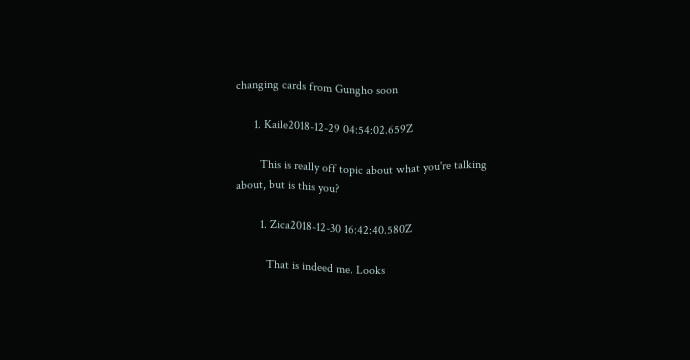changing cards from Gungho soon

      1. Kaile2018-12-29 04:54:02.659Z

        This is really off topic about what you're talking about, but is this you?

        1. Zica2018-12-30 16:42:40.580Z

          That is indeed me. Looks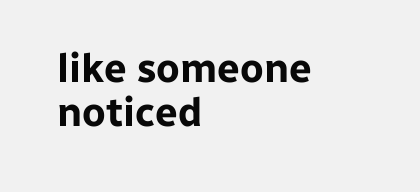like someone noticed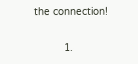the connection!

          1.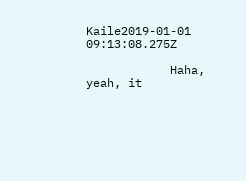Kaile2019-01-01 09:13:08.275Z

            Haha, yeah, it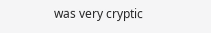was very cryptic